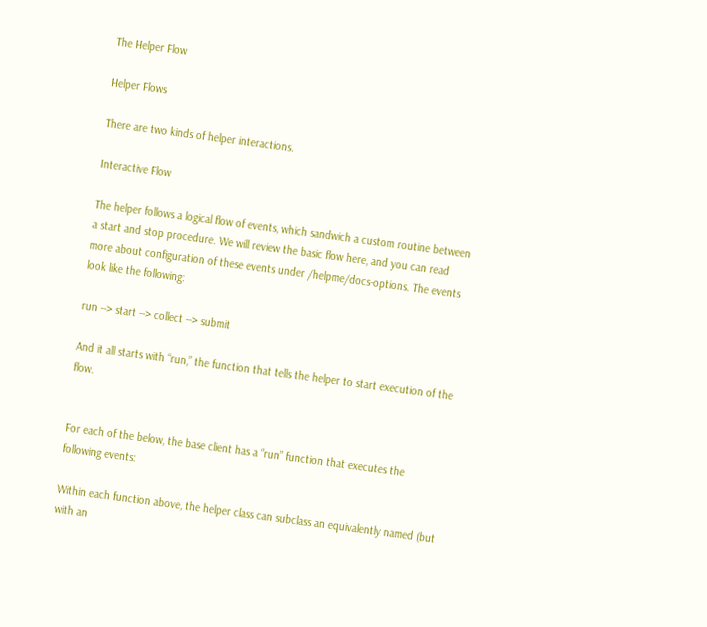The Helper Flow

Helper Flows

There are two kinds of helper interactions.

Interactive Flow

The helper follows a logical flow of events, which sandwich a custom routine between a start and stop procedure. We will review the basic flow here, and you can read more about configuration of these events under /helpme/docs-options. The events look like the following:

run --> start --> collect --> submit

And it all starts with “run,” the function that tells the helper to start execution of the flow.


For each of the below, the base client has a “run” function that executes the following events:

Within each function above, the helper class can subclass an equivalently named (but with an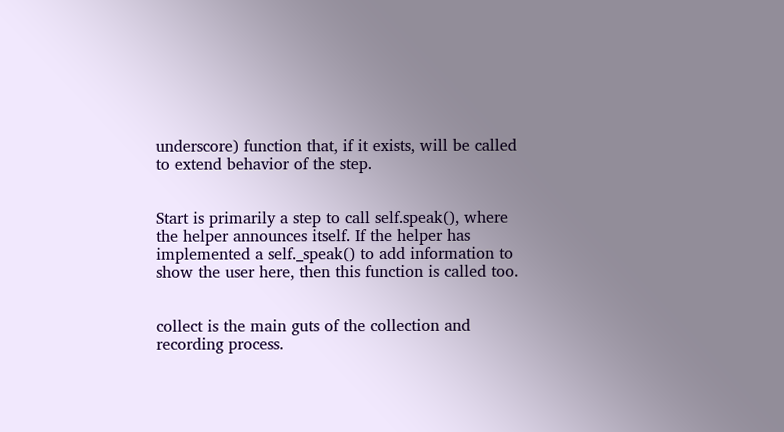underscore) function that, if it exists, will be called to extend behavior of the step.


Start is primarily a step to call self.speak(), where the helper announces itself. If the helper has implemented a self._speak() to add information to show the user here, then this function is called too.


collect is the main guts of the collection and recording process.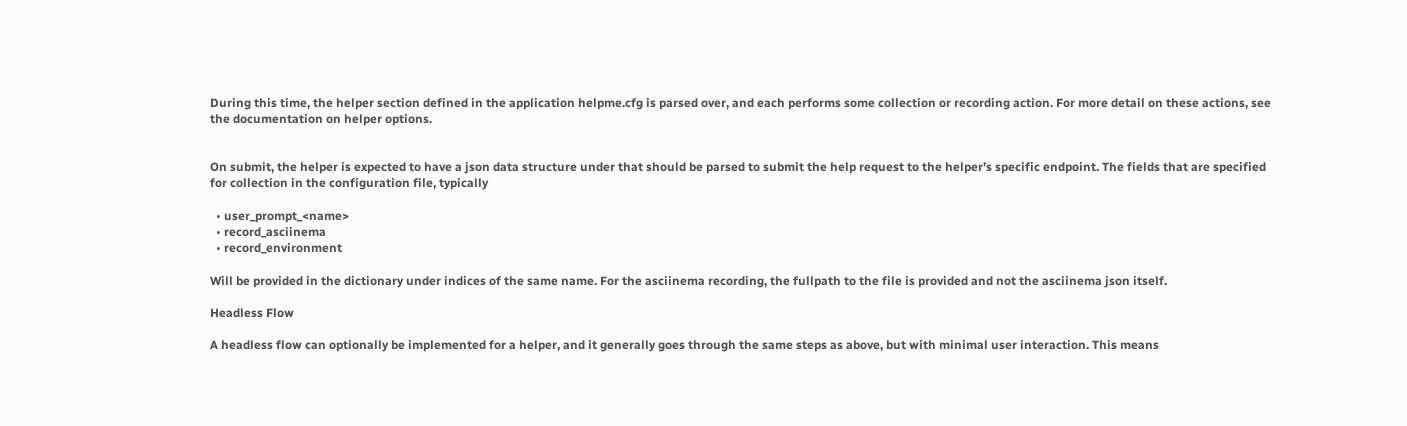During this time, the helper section defined in the application helpme.cfg is parsed over, and each performs some collection or recording action. For more detail on these actions, see the documentation on helper options.


On submit, the helper is expected to have a json data structure under that should be parsed to submit the help request to the helper’s specific endpoint. The fields that are specified for collection in the configuration file, typically

  • user_prompt_<name>
  • record_asciinema
  • record_environment

Will be provided in the dictionary under indices of the same name. For the asciinema recording, the fullpath to the file is provided and not the asciinema json itself.

Headless Flow

A headless flow can optionally be implemented for a helper, and it generally goes through the same steps as above, but with minimal user interaction. This means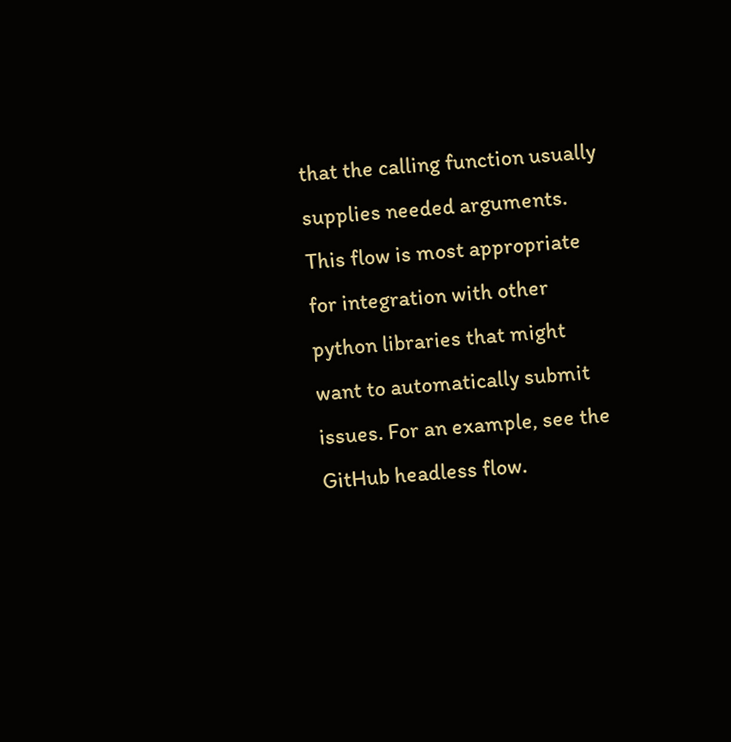that the calling function usually supplies needed arguments. This flow is most appropriate for integration with other python libraries that might want to automatically submit issues. For an example, see the GitHub headless flow.